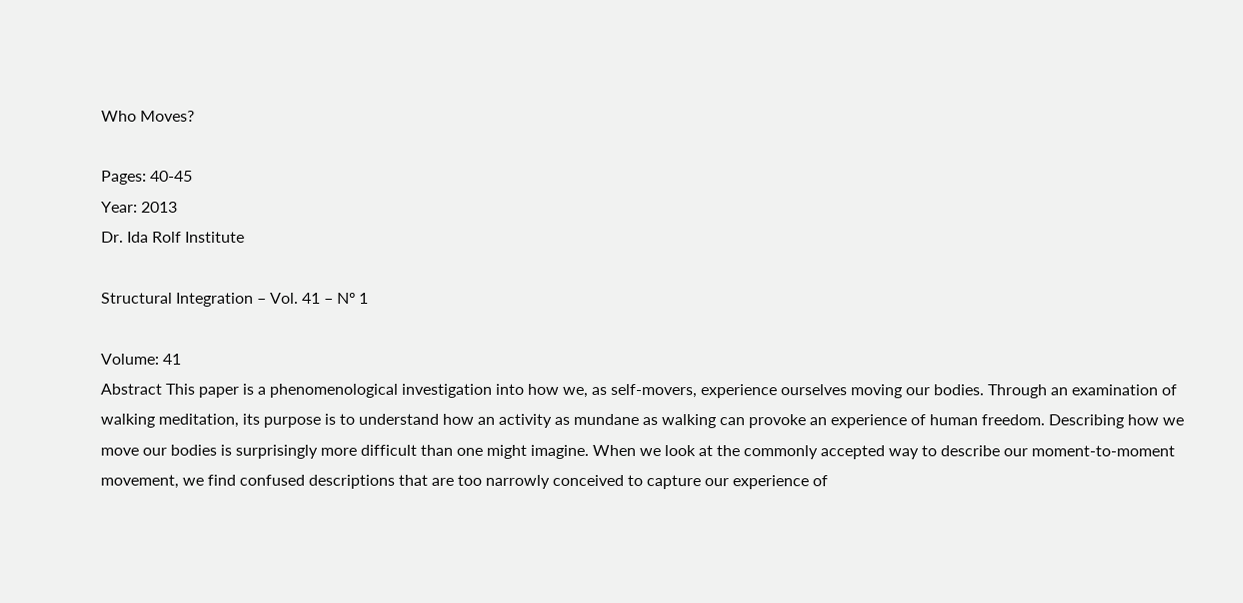Who Moves?

Pages: 40-45
Year: 2013
Dr. Ida Rolf Institute

Structural Integration – Vol. 41 – Nº 1

Volume: 41
Abstract This paper is a phenomenological investigation into how we, as self-movers, experience ourselves moving our bodies. Through an examination of walking meditation, its purpose is to understand how an activity as mundane as walking can provoke an experience of human freedom. Describing how we move our bodies is surprisingly more difficult than one might imagine. When we look at the commonly accepted way to describe our moment-to-moment movement, we find confused descriptions that are too narrowly conceived to capture our experience of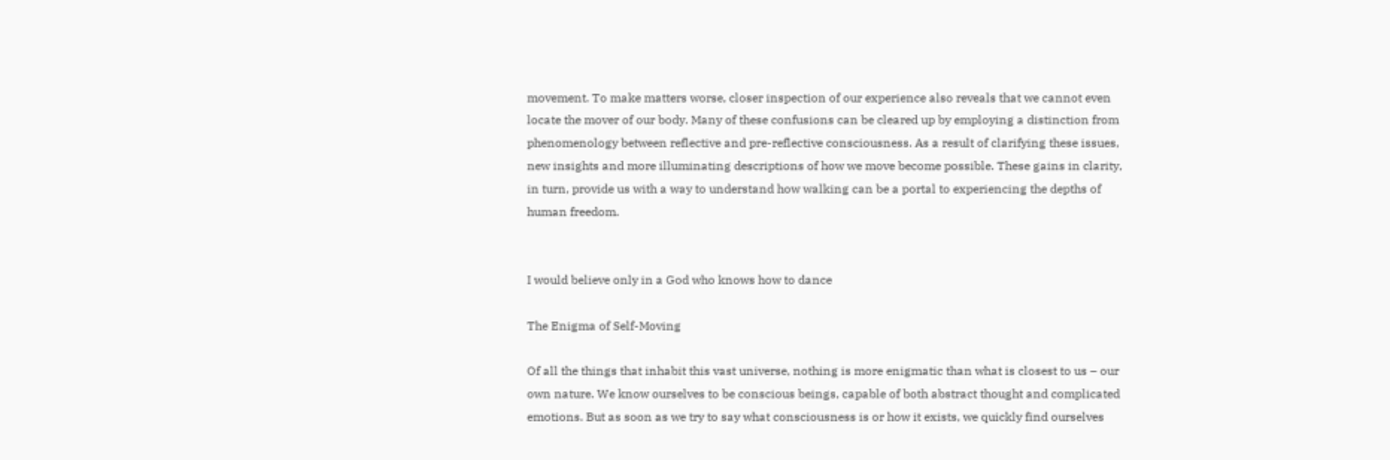movement. To make matters worse, closer inspection of our experience also reveals that we cannot even locate the mover of our body. Many of these confusions can be cleared up by employing a distinction from phenomenology between reflective and pre-reflective consciousness. As a result of clarifying these issues, new insights and more illuminating descriptions of how we move become possible. These gains in clarity, in turn, provide us with a way to understand how walking can be a portal to experiencing the depths of human freedom.


I would believe only in a God who knows how to dance

The Enigma of Self-Moving

Of all the things that inhabit this vast universe, nothing is more enigmatic than what is closest to us – our own nature. We know ourselves to be conscious beings, capable of both abstract thought and complicated emotions. But as soon as we try to say what consciousness is or how it exists, we quickly find ourselves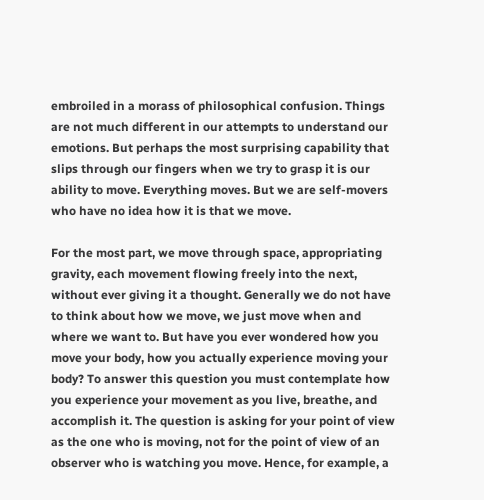embroiled in a morass of philosophical confusion. Things are not much different in our attempts to understand our emotions. But perhaps the most surprising capability that slips through our fingers when we try to grasp it is our ability to move. Everything moves. But we are self-movers who have no idea how it is that we move.

For the most part, we move through space, appropriating gravity, each movement flowing freely into the next, without ever giving it a thought. Generally we do not have to think about how we move, we just move when and where we want to. But have you ever wondered how you move your body, how you actually experience moving your body? To answer this question you must contemplate how you experience your movement as you live, breathe, and accomplish it. The question is asking for your point of view as the one who is moving, not for the point of view of an observer who is watching you move. Hence, for example, a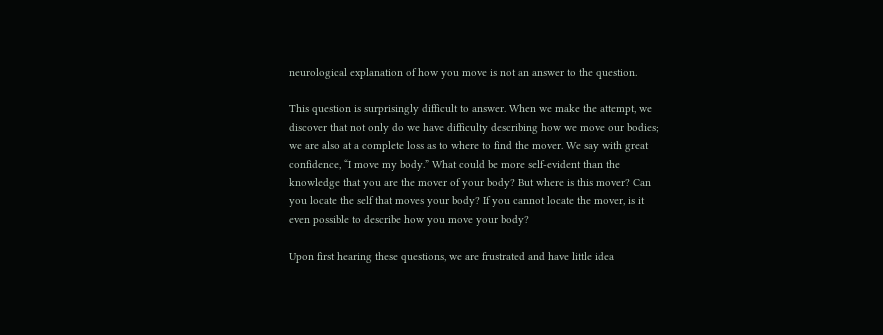neurological explanation of how you move is not an answer to the question.

This question is surprisingly difficult to answer. When we make the attempt, we discover that not only do we have difficulty describing how we move our bodies; we are also at a complete loss as to where to find the mover. We say with great confidence, “I move my body.” What could be more self-evident than the knowledge that you are the mover of your body? But where is this mover? Can you locate the self that moves your body? If you cannot locate the mover, is it even possible to describe how you move your body?

Upon first hearing these questions, we are frustrated and have little idea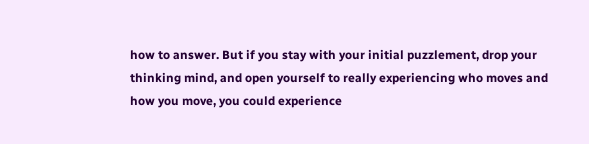how to answer. But if you stay with your initial puzzlement, drop your thinking mind, and open yourself to really experiencing who moves and how you move, you could experience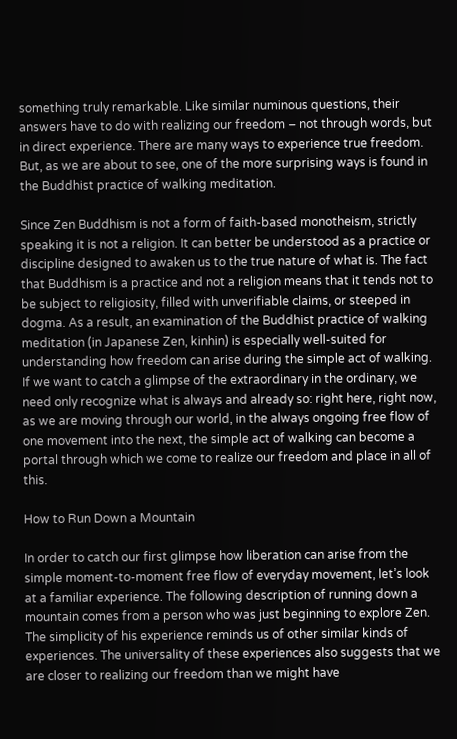something truly remarkable. Like similar numinous questions, their answers have to do with realizing our freedom – not through words, but in direct experience. There are many ways to experience true freedom. But, as we are about to see, one of the more surprising ways is found in the Buddhist practice of walking meditation.

Since Zen Buddhism is not a form of faith-based monotheism, strictly speaking it is not a religion. It can better be understood as a practice or discipline designed to awaken us to the true nature of what is. The fact that Buddhism is a practice and not a religion means that it tends not to be subject to religiosity, filled with unverifiable claims, or steeped in dogma. As a result, an examination of the Buddhist practice of walking meditation (in Japanese Zen, kinhin) is especially well-suited for understanding how freedom can arise during the simple act of walking. If we want to catch a glimpse of the extraordinary in the ordinary, we need only recognize what is always and already so: right here, right now, as we are moving through our world, in the always ongoing free flow of one movement into the next, the simple act of walking can become a portal through which we come to realize our freedom and place in all of this.

How to Run Down a Mountain

In order to catch our first glimpse how liberation can arise from the simple moment-to-moment free flow of everyday movement, let’s look at a familiar experience. The following description of running down a mountain comes from a person who was just beginning to explore Zen. The simplicity of his experience reminds us of other similar kinds of experiences. The universality of these experiences also suggests that we are closer to realizing our freedom than we might have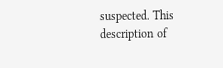suspected. This description of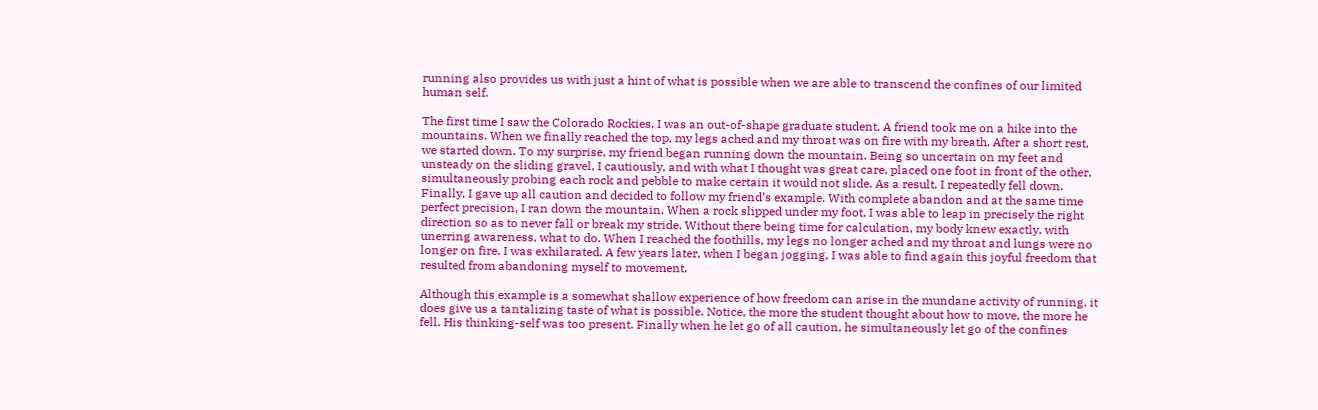running also provides us with just a hint of what is possible when we are able to transcend the confines of our limited human self.

The first time I saw the Colorado Rockies, I was an out-of-shape graduate student. A friend took me on a hike into the mountains. When we finally reached the top, my legs ached and my throat was on fire with my breath. After a short rest, we started down. To my surprise, my friend began running down the mountain. Being so uncertain on my feet and unsteady on the sliding gravel, I cautiously, and with what I thought was great care, placed one foot in front of the other, simultaneously probing each rock and pebble to make certain it would not slide. As a result, I repeatedly fell down. Finally, I gave up all caution and decided to follow my friend’s example. With complete abandon and at the same time perfect precision, I ran down the mountain. When a rock slipped under my foot, I was able to leap in precisely the right direction so as to never fall or break my stride. Without there being time for calculation, my body knew exactly, with unerring awareness, what to do. When I reached the foothills, my legs no longer ached and my throat and lungs were no longer on fire. I was exhilarated. A few years later, when I began jogging, I was able to find again this joyful freedom that resulted from abandoning myself to movement.

Although this example is a somewhat shallow experience of how freedom can arise in the mundane activity of running, it does give us a tantalizing taste of what is possible. Notice, the more the student thought about how to move, the more he fell. His thinking-self was too present. Finally when he let go of all caution, he simultaneously let go of the confines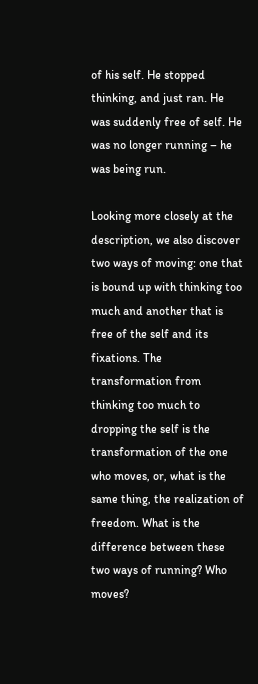of his self. He stopped thinking, and just ran. He was suddenly free of self. He was no longer running – he was being run.

Looking more closely at the description, we also discover two ways of moving: one that is bound up with thinking too much and another that is free of the self and its fixations. The transformation from thinking too much to dropping the self is the transformation of the one who moves, or, what is the same thing, the realization of freedom. What is the difference between these two ways of running? Who moves?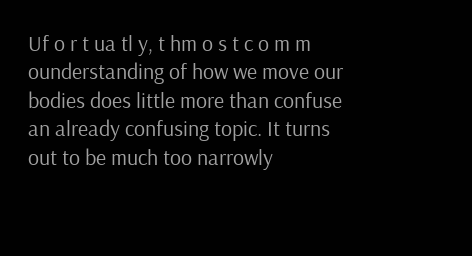Uf o r t ua tl y, t hm o s t c o m m ounderstanding of how we move our bodies does little more than confuse an already confusing topic. It turns out to be much too narrowly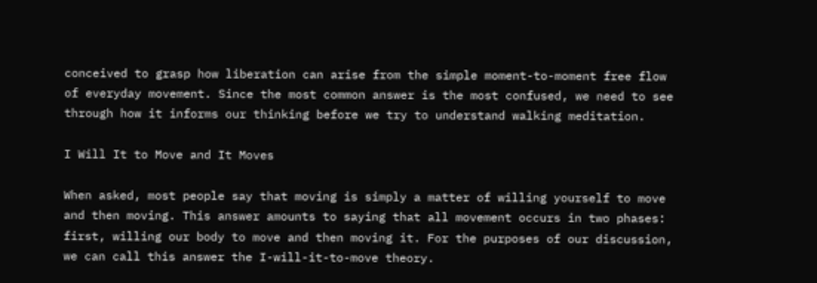conceived to grasp how liberation can arise from the simple moment-to-moment free flow of everyday movement. Since the most common answer is the most confused, we need to see through how it informs our thinking before we try to understand walking meditation.

I Will It to Move and It Moves

When asked, most people say that moving is simply a matter of willing yourself to move and then moving. This answer amounts to saying that all movement occurs in two phases: first, willing our body to move and then moving it. For the purposes of our discussion, we can call this answer the I-will-it-to-move theory.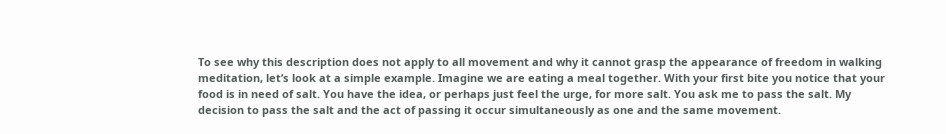To see why this description does not apply to all movement and why it cannot grasp the appearance of freedom in walking meditation, let’s look at a simple example. Imagine we are eating a meal together. With your first bite you notice that your food is in need of salt. You have the idea, or perhaps just feel the urge, for more salt. You ask me to pass the salt. My decision to pass the salt and the act of passing it occur simultaneously as one and the same movement.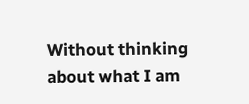Without thinking about what I am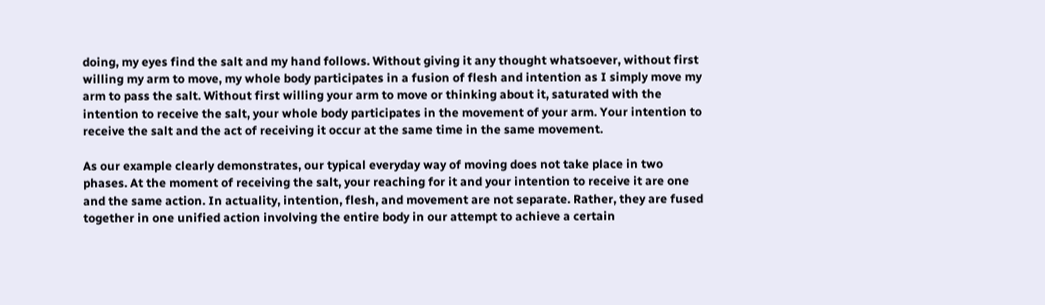doing, my eyes find the salt and my hand follows. Without giving it any thought whatsoever, without first willing my arm to move, my whole body participates in a fusion of flesh and intention as I simply move my arm to pass the salt. Without first willing your arm to move or thinking about it, saturated with the intention to receive the salt, your whole body participates in the movement of your arm. Your intention to receive the salt and the act of receiving it occur at the same time in the same movement.

As our example clearly demonstrates, our typical everyday way of moving does not take place in two phases. At the moment of receiving the salt, your reaching for it and your intention to receive it are one and the same action. In actuality, intention, flesh, and movement are not separate. Rather, they are fused together in one unified action involving the entire body in our attempt to achieve a certain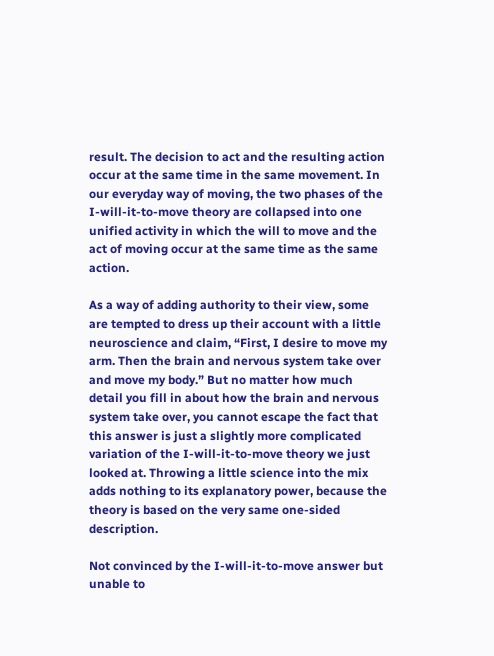result. The decision to act and the resulting action occur at the same time in the same movement. In our everyday way of moving, the two phases of the I-will-it-to-move theory are collapsed into one unified activity in which the will to move and the act of moving occur at the same time as the same action.

As a way of adding authority to their view, some are tempted to dress up their account with a little neuroscience and claim, “First, I desire to move my arm. Then the brain and nervous system take over and move my body.” But no matter how much detail you fill in about how the brain and nervous system take over, you cannot escape the fact that this answer is just a slightly more complicated variation of the I-will-it-to-move theory we just looked at. Throwing a little science into the mix adds nothing to its explanatory power, because the theory is based on the very same one-sided description.

Not convinced by the I-will-it-to-move answer but unable to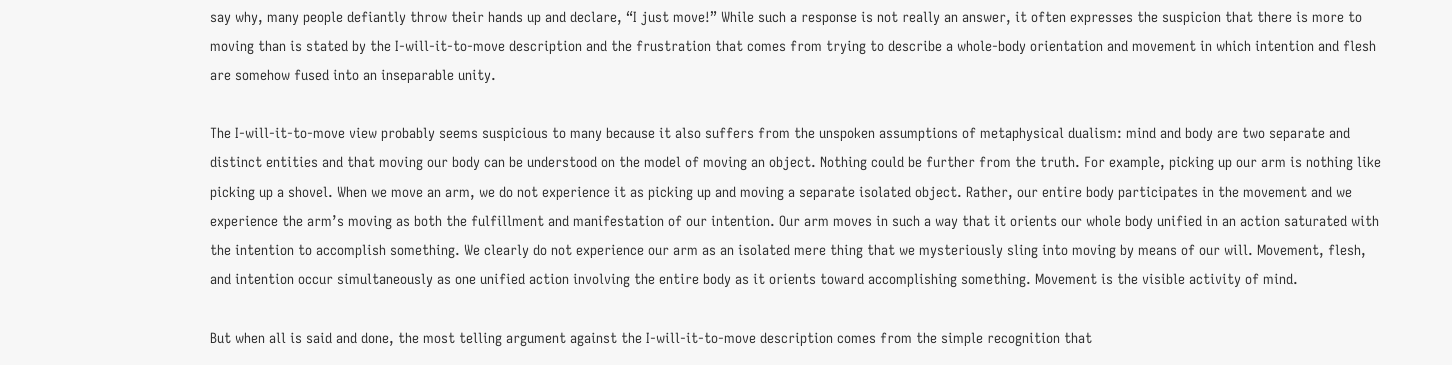say why, many people defiantly throw their hands up and declare, “I just move!” While such a response is not really an answer, it often expresses the suspicion that there is more to moving than is stated by the I-will-it-to-move description and the frustration that comes from trying to describe a whole-body orientation and movement in which intention and flesh are somehow fused into an inseparable unity.

The I-will-it-to-move view probably seems suspicious to many because it also suffers from the unspoken assumptions of metaphysical dualism: mind and body are two separate and distinct entities and that moving our body can be understood on the model of moving an object. Nothing could be further from the truth. For example, picking up our arm is nothing like picking up a shovel. When we move an arm, we do not experience it as picking up and moving a separate isolated object. Rather, our entire body participates in the movement and we experience the arm’s moving as both the fulfillment and manifestation of our intention. Our arm moves in such a way that it orients our whole body unified in an action saturated with the intention to accomplish something. We clearly do not experience our arm as an isolated mere thing that we mysteriously sling into moving by means of our will. Movement, flesh, and intention occur simultaneously as one unified action involving the entire body as it orients toward accomplishing something. Movement is the visible activity of mind.

But when all is said and done, the most telling argument against the I-will-it-to-move description comes from the simple recognition that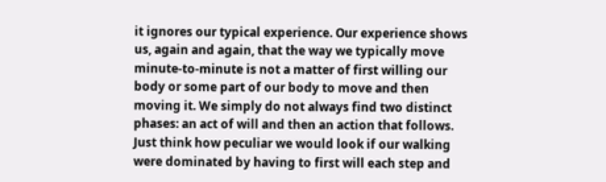it ignores our typical experience. Our experience shows us, again and again, that the way we typically move minute-to-minute is not a matter of first willing our body or some part of our body to move and then moving it. We simply do not always find two distinct phases: an act of will and then an action that follows. Just think how peculiar we would look if our walking were dominated by having to first will each step and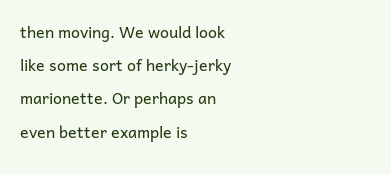then moving. We would look like some sort of herky-jerky marionette. Or perhaps an even better example is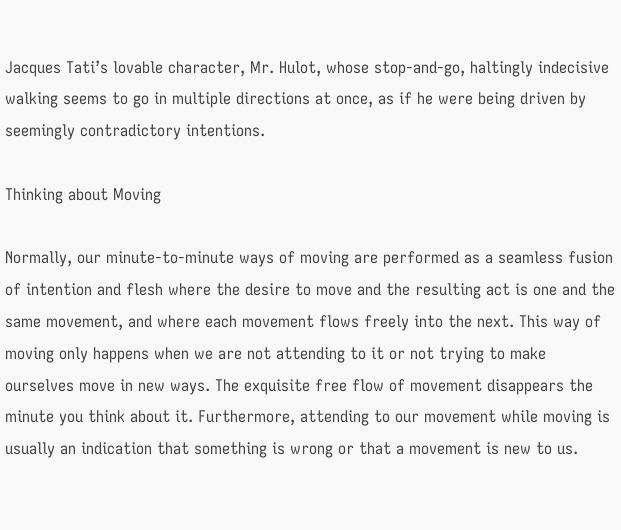Jacques Tati’s lovable character, Mr. Hulot, whose stop-and-go, haltingly indecisive walking seems to go in multiple directions at once, as if he were being driven by seemingly contradictory intentions.

Thinking about Moving

Normally, our minute-to-minute ways of moving are performed as a seamless fusion of intention and flesh where the desire to move and the resulting act is one and the same movement, and where each movement flows freely into the next. This way of moving only happens when we are not attending to it or not trying to make ourselves move in new ways. The exquisite free flow of movement disappears the minute you think about it. Furthermore, attending to our movement while moving is usually an indication that something is wrong or that a movement is new to us.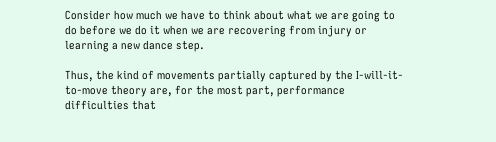Consider how much we have to think about what we are going to do before we do it when we are recovering from injury or learning a new dance step.

Thus, the kind of movements partially captured by the I-will-it-to-move theory are, for the most part, performance difficulties that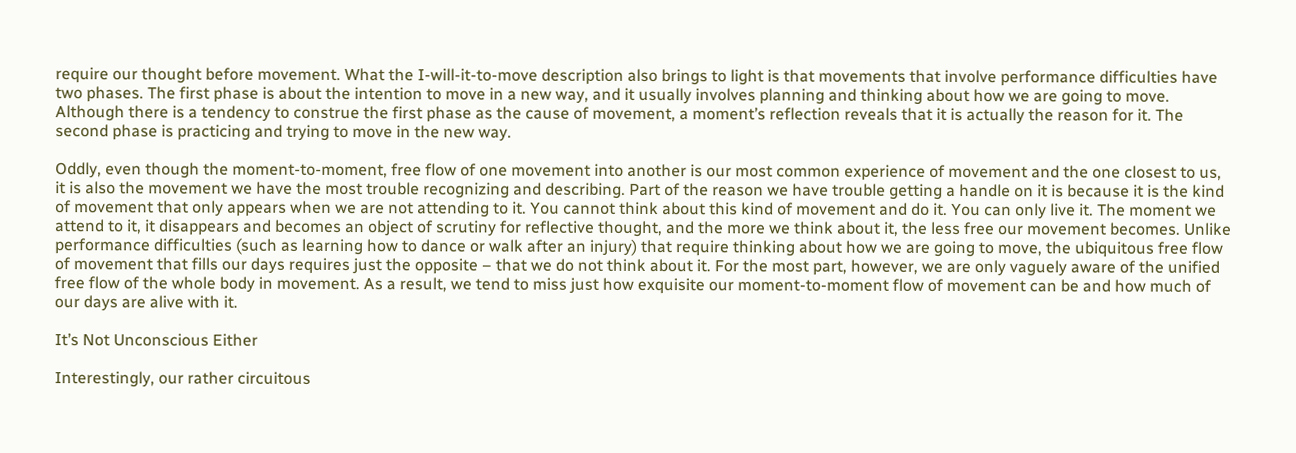require our thought before movement. What the I-will-it-to-move description also brings to light is that movements that involve performance difficulties have two phases. The first phase is about the intention to move in a new way, and it usually involves planning and thinking about how we are going to move. Although there is a tendency to construe the first phase as the cause of movement, a moment’s reflection reveals that it is actually the reason for it. The second phase is practicing and trying to move in the new way.

Oddly, even though the moment-to-moment, free flow of one movement into another is our most common experience of movement and the one closest to us, it is also the movement we have the most trouble recognizing and describing. Part of the reason we have trouble getting a handle on it is because it is the kind of movement that only appears when we are not attending to it. You cannot think about this kind of movement and do it. You can only live it. The moment we attend to it, it disappears and becomes an object of scrutiny for reflective thought, and the more we think about it, the less free our movement becomes. Unlike performance difficulties (such as learning how to dance or walk after an injury) that require thinking about how we are going to move, the ubiquitous free flow of movement that fills our days requires just the opposite – that we do not think about it. For the most part, however, we are only vaguely aware of the unified free flow of the whole body in movement. As a result, we tend to miss just how exquisite our moment-to-moment flow of movement can be and how much of our days are alive with it.

It’s Not Unconscious Either

Interestingly, our rather circuitous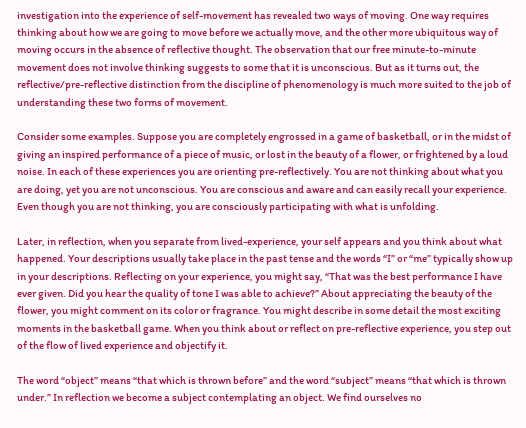investigation into the experience of self-movement has revealed two ways of moving. One way requires thinking about how we are going to move before we actually move, and the other more ubiquitous way of moving occurs in the absence of reflective thought. The observation that our free minute-to-minute movement does not involve thinking suggests to some that it is unconscious. But as it turns out, the reflective/pre-reflective distinction from the discipline of phenomenology is much more suited to the job of understanding these two forms of movement.

Consider some examples. Suppose you are completely engrossed in a game of basketball, or in the midst of giving an inspired performance of a piece of music, or lost in the beauty of a flower, or frightened by a loud noise. In each of these experiences you are orienting pre-reflectively. You are not thinking about what you are doing, yet you are not unconscious. You are conscious and aware and can easily recall your experience. Even though you are not thinking, you are consciously participating with what is unfolding.

Later, in reflection, when you separate from lived-experience, your self appears and you think about what happened. Your descriptions usually take place in the past tense and the words “I” or “me” typically show up in your descriptions. Reflecting on your experience, you might say, “That was the best performance I have ever given. Did you hear the quality of tone I was able to achieve?” About appreciating the beauty of the flower, you might comment on its color or fragrance. You might describe in some detail the most exciting moments in the basketball game. When you think about or reflect on pre-reflective experience, you step out of the flow of lived experience and objectify it.

The word “object” means “that which is thrown before” and the word “subject” means “that which is thrown under.” In reflection we become a subject contemplating an object. We find ourselves no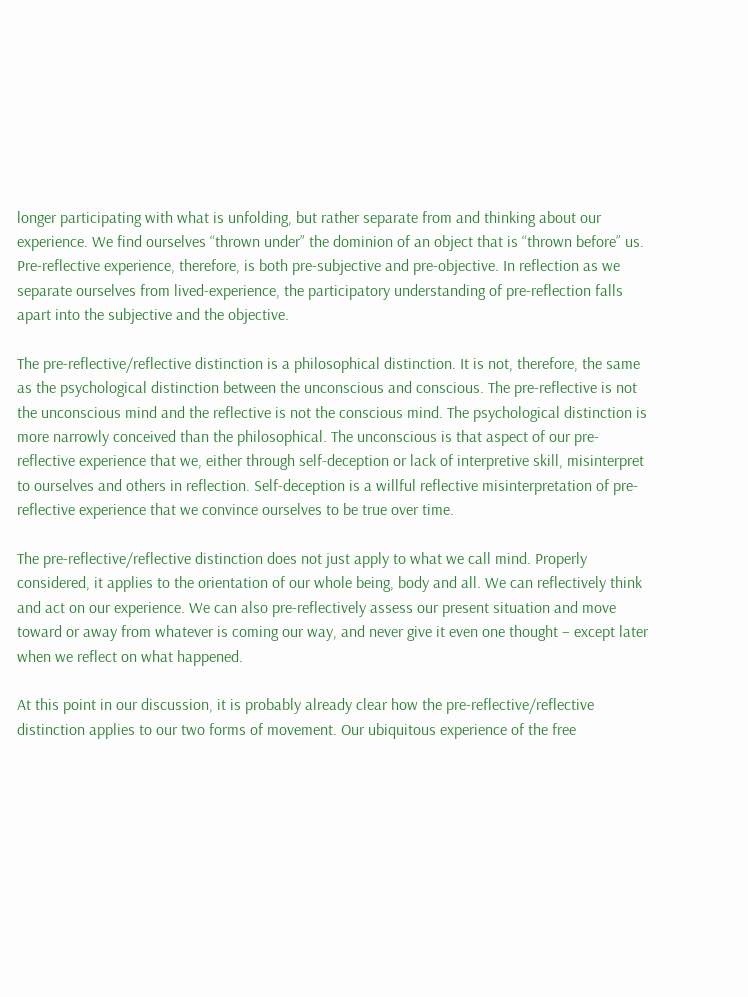longer participating with what is unfolding, but rather separate from and thinking about our experience. We find ourselves “thrown under” the dominion of an object that is “thrown before” us. Pre-reflective experience, therefore, is both pre-subjective and pre-objective. In reflection as we separate ourselves from lived-experience, the participatory understanding of pre-reflection falls apart into the subjective and the objective.

The pre-reflective/reflective distinction is a philosophical distinction. It is not, therefore, the same as the psychological distinction between the unconscious and conscious. The pre-reflective is not the unconscious mind and the reflective is not the conscious mind. The psychological distinction is more narrowly conceived than the philosophical. The unconscious is that aspect of our pre-reflective experience that we, either through self-deception or lack of interpretive skill, misinterpret to ourselves and others in reflection. Self-deception is a willful reflective misinterpretation of pre-reflective experience that we convince ourselves to be true over time.

The pre-reflective/reflective distinction does not just apply to what we call mind. Properly considered, it applies to the orientation of our whole being, body and all. We can reflectively think and act on our experience. We can also pre-reflectively assess our present situation and move toward or away from whatever is coming our way, and never give it even one thought – except later when we reflect on what happened.

At this point in our discussion, it is probably already clear how the pre-reflective/reflective distinction applies to our two forms of movement. Our ubiquitous experience of the free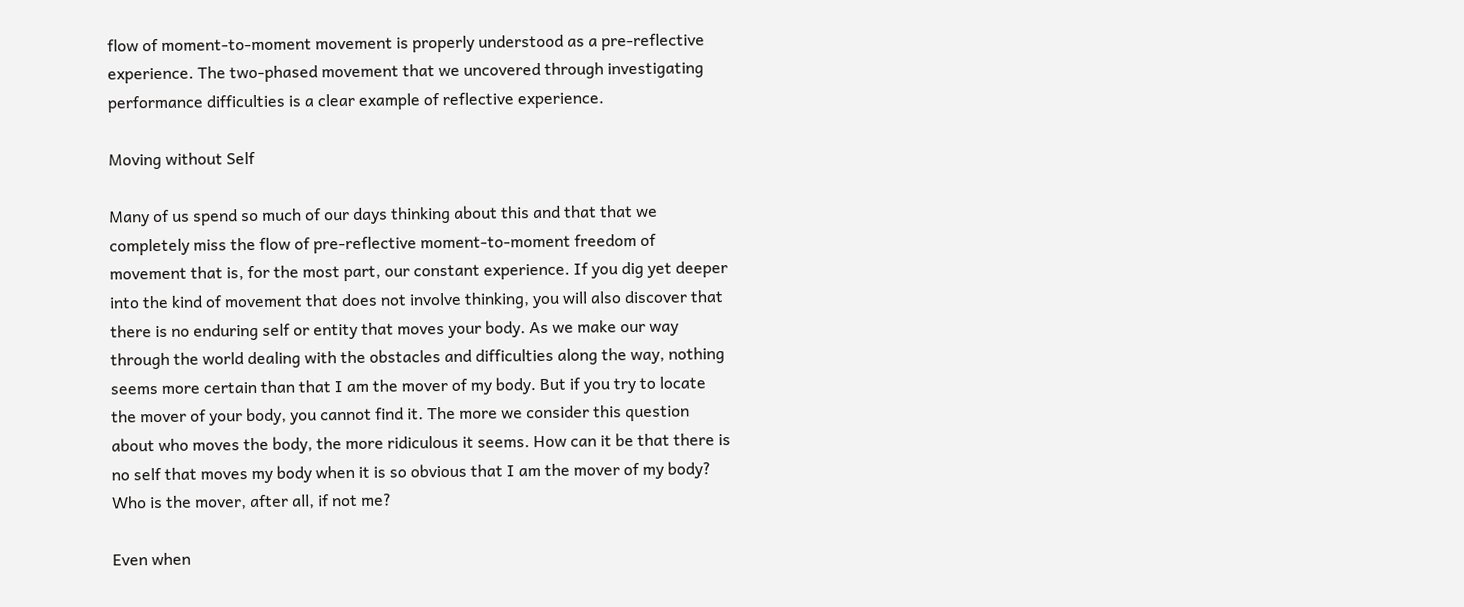flow of moment-to-moment movement is properly understood as a pre-reflective experience. The two-phased movement that we uncovered through investigating performance difficulties is a clear example of reflective experience.

Moving without Self

Many of us spend so much of our days thinking about this and that that we completely miss the flow of pre-reflective moment-to-moment freedom of movement that is, for the most part, our constant experience. If you dig yet deeper into the kind of movement that does not involve thinking, you will also discover that there is no enduring self or entity that moves your body. As we make our way through the world dealing with the obstacles and difficulties along the way, nothing seems more certain than that I am the mover of my body. But if you try to locate the mover of your body, you cannot find it. The more we consider this question about who moves the body, the more ridiculous it seems. How can it be that there is no self that moves my body when it is so obvious that I am the mover of my body? Who is the mover, after all, if not me?

Even when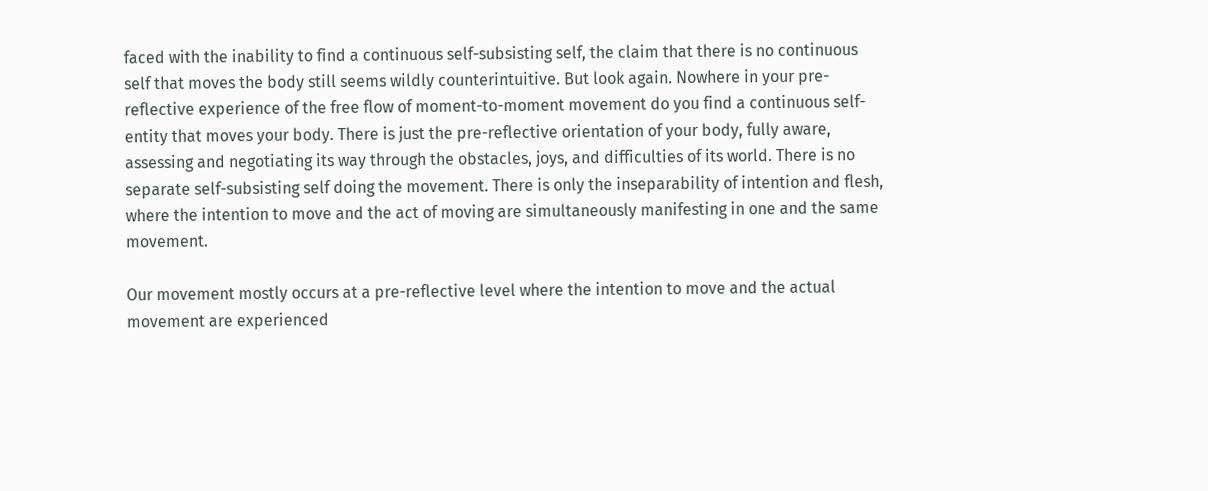faced with the inability to find a continuous self-subsisting self, the claim that there is no continuous self that moves the body still seems wildly counterintuitive. But look again. Nowhere in your pre-reflective experience of the free flow of moment-to-moment movement do you find a continuous self-entity that moves your body. There is just the pre-reflective orientation of your body, fully aware, assessing and negotiating its way through the obstacles, joys, and difficulties of its world. There is no separate self-subsisting self doing the movement. There is only the inseparability of intention and flesh, where the intention to move and the act of moving are simultaneously manifesting in one and the same movement.

Our movement mostly occurs at a pre-reflective level where the intention to move and the actual movement are experienced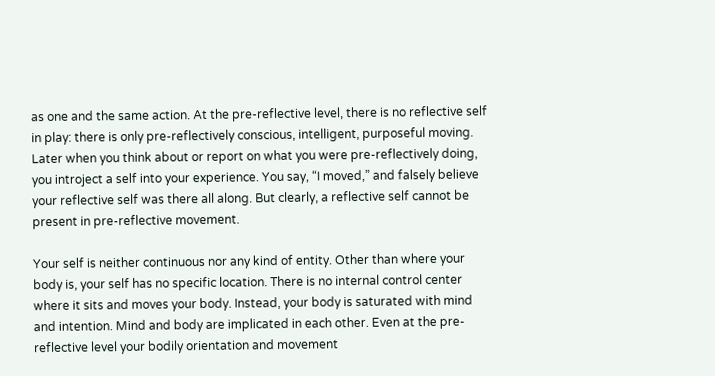as one and the same action. At the pre-reflective level, there is no reflective self in play: there is only pre-reflectively conscious, intelligent, purposeful moving. Later when you think about or report on what you were pre-reflectively doing, you introject a self into your experience. You say, “I moved,” and falsely believe your reflective self was there all along. But clearly, a reflective self cannot be present in pre-reflective movement.

Your self is neither continuous nor any kind of entity. Other than where your body is, your self has no specific location. There is no internal control center where it sits and moves your body. Instead, your body is saturated with mind and intention. Mind and body are implicated in each other. Even at the pre-reflective level your bodily orientation and movement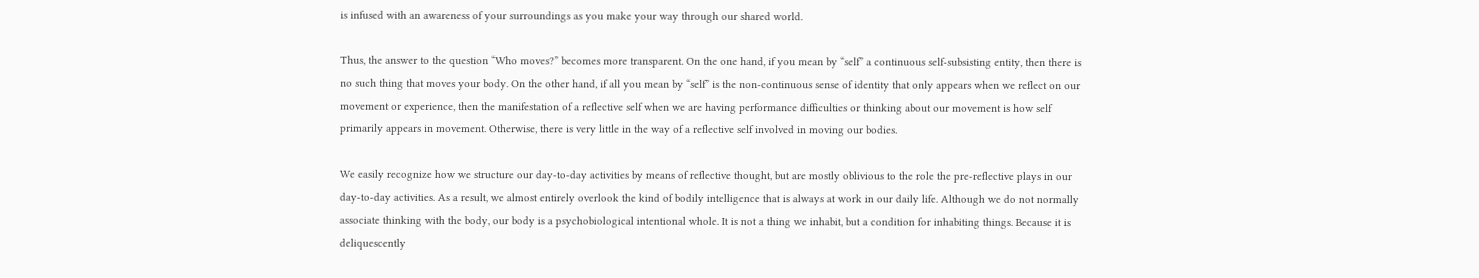is infused with an awareness of your surroundings as you make your way through our shared world.

Thus, the answer to the question “Who moves?” becomes more transparent. On the one hand, if you mean by “self” a continuous self-subsisting entity, then there is no such thing that moves your body. On the other hand, if all you mean by “self” is the non-continuous sense of identity that only appears when we reflect on our movement or experience, then the manifestation of a reflective self when we are having performance difficulties or thinking about our movement is how self primarily appears in movement. Otherwise, there is very little in the way of a reflective self involved in moving our bodies.

We easily recognize how we structure our day-to-day activities by means of reflective thought, but are mostly oblivious to the role the pre-reflective plays in our day-to-day activities. As a result, we almost entirely overlook the kind of bodily intelligence that is always at work in our daily life. Although we do not normally associate thinking with the body, our body is a psychobiological intentional whole. It is not a thing we inhabit, but a condition for inhabiting things. Because it is deliquescently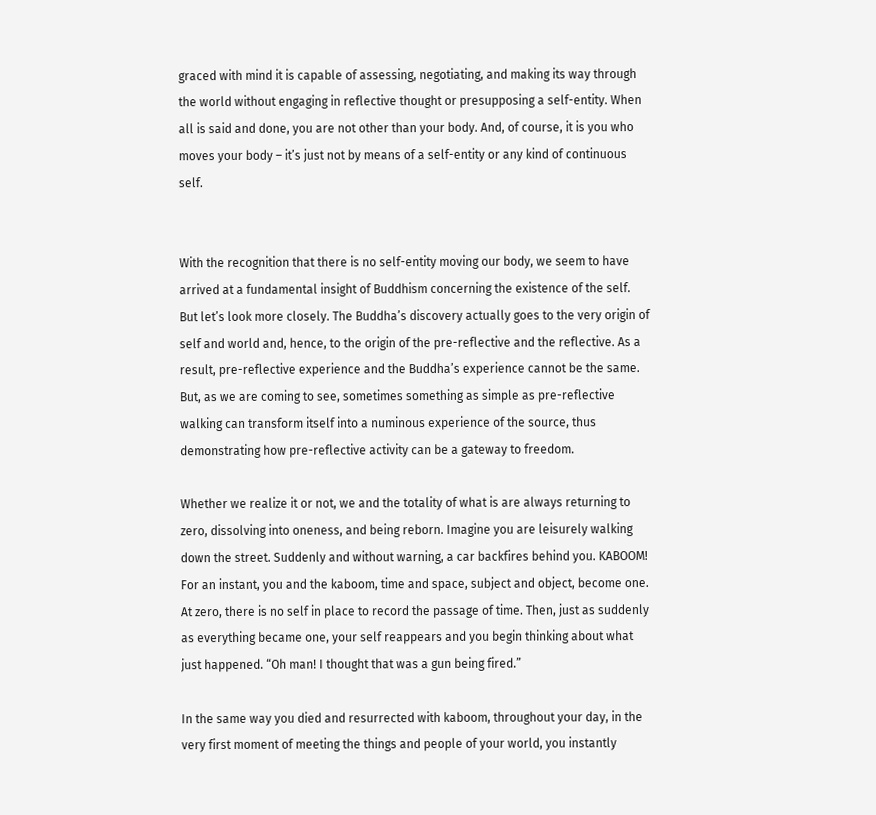graced with mind it is capable of assessing, negotiating, and making its way through the world without engaging in reflective thought or presupposing a self-entity. When all is said and done, you are not other than your body. And, of course, it is you who moves your body – it’s just not by means of a self-entity or any kind of continuous self.


With the recognition that there is no self-entity moving our body, we seem to have arrived at a fundamental insight of Buddhism concerning the existence of the self. But let’s look more closely. The Buddha’s discovery actually goes to the very origin of self and world and, hence, to the origin of the pre-reflective and the reflective. As a result, pre-reflective experience and the Buddha’s experience cannot be the same. But, as we are coming to see, sometimes something as simple as pre-reflective walking can transform itself into a numinous experience of the source, thus demonstrating how pre-reflective activity can be a gateway to freedom.

Whether we realize it or not, we and the totality of what is are always returning to zero, dissolving into oneness, and being reborn. Imagine you are leisurely walking down the street. Suddenly and without warning, a car backfires behind you. KABOOM! For an instant, you and the kaboom, time and space, subject and object, become one. At zero, there is no self in place to record the passage of time. Then, just as suddenly as everything became one, your self reappears and you begin thinking about what just happened. “Oh man! I thought that was a gun being fired.”

In the same way you died and resurrected with kaboom, throughout your day, in the very first moment of meeting the things and people of your world, you instantly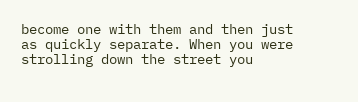become one with them and then just as quickly separate. When you were strolling down the street you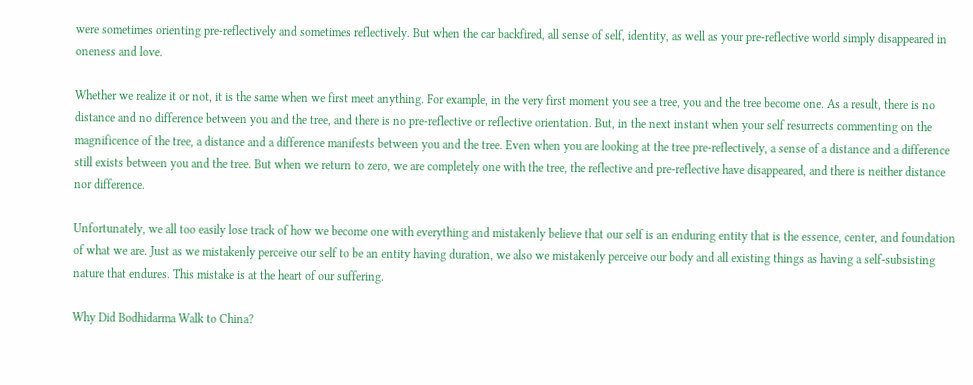were sometimes orienting pre-reflectively and sometimes reflectively. But when the car backfired, all sense of self, identity, as well as your pre-reflective world simply disappeared in oneness and love.

Whether we realize it or not, it is the same when we first meet anything. For example, in the very first moment you see a tree, you and the tree become one. As a result, there is no distance and no difference between you and the tree, and there is no pre-reflective or reflective orientation. But, in the next instant when your self resurrects commenting on the magnificence of the tree, a distance and a difference manifests between you and the tree. Even when you are looking at the tree pre-reflectively, a sense of a distance and a difference still exists between you and the tree. But when we return to zero, we are completely one with the tree, the reflective and pre-reflective have disappeared, and there is neither distance nor difference.

Unfortunately, we all too easily lose track of how we become one with everything and mistakenly believe that our self is an enduring entity that is the essence, center, and foundation of what we are. Just as we mistakenly perceive our self to be an entity having duration, we also we mistakenly perceive our body and all existing things as having a self-subsisting nature that endures. This mistake is at the heart of our suffering.

Why Did Bodhidarma Walk to China?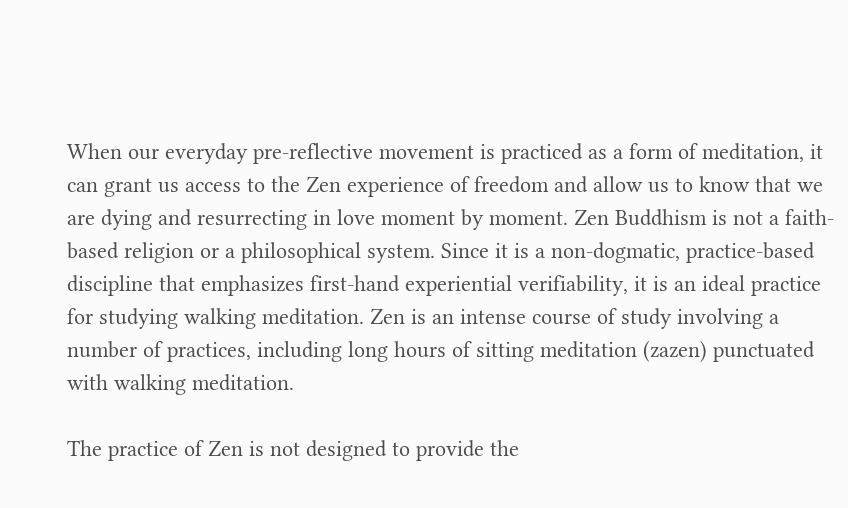When our everyday pre-reflective movement is practiced as a form of meditation, it can grant us access to the Zen experience of freedom and allow us to know that we are dying and resurrecting in love moment by moment. Zen Buddhism is not a faith-based religion or a philosophical system. Since it is a non-dogmatic, practice-based discipline that emphasizes first-hand experiential verifiability, it is an ideal practice for studying walking meditation. Zen is an intense course of study involving a number of practices, including long hours of sitting meditation (zazen) punctuated with walking meditation.

The practice of Zen is not designed to provide the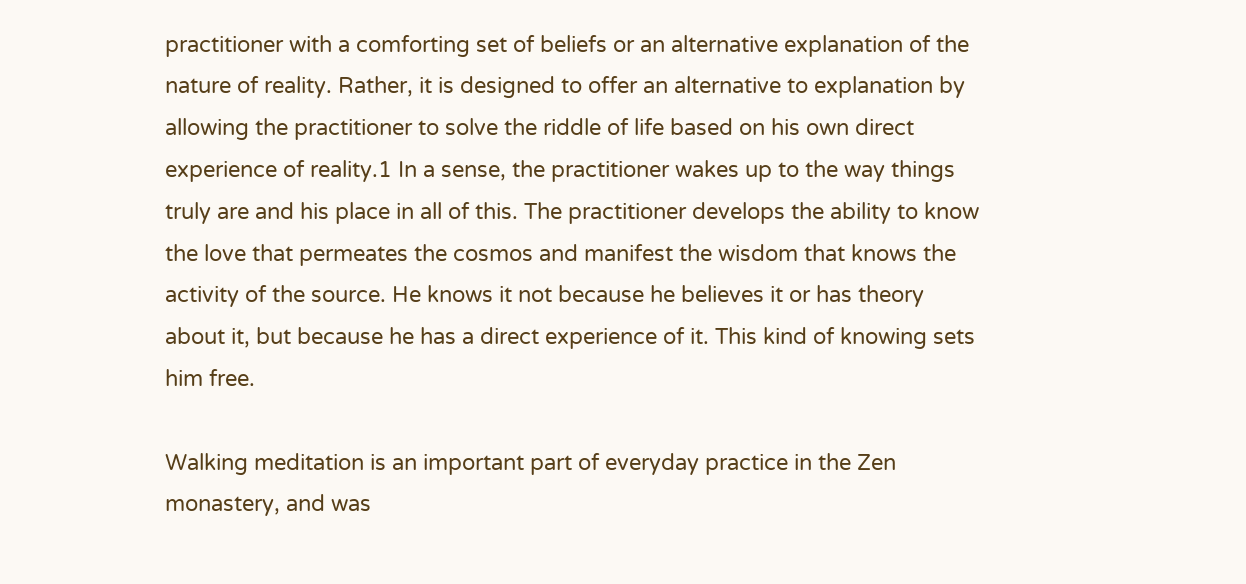practitioner with a comforting set of beliefs or an alternative explanation of the nature of reality. Rather, it is designed to offer an alternative to explanation by allowing the practitioner to solve the riddle of life based on his own direct experience of reality.1 In a sense, the practitioner wakes up to the way things truly are and his place in all of this. The practitioner develops the ability to know the love that permeates the cosmos and manifest the wisdom that knows the activity of the source. He knows it not because he believes it or has theory about it, but because he has a direct experience of it. This kind of knowing sets him free.

Walking meditation is an important part of everyday practice in the Zen monastery, and was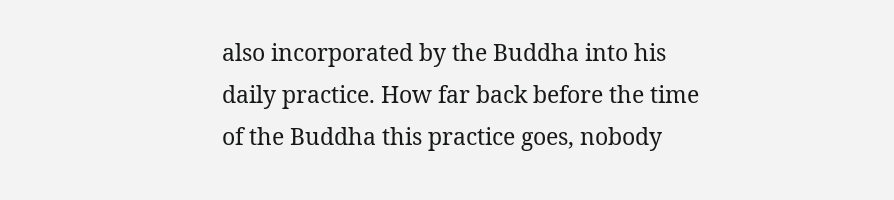also incorporated by the Buddha into his daily practice. How far back before the time of the Buddha this practice goes, nobody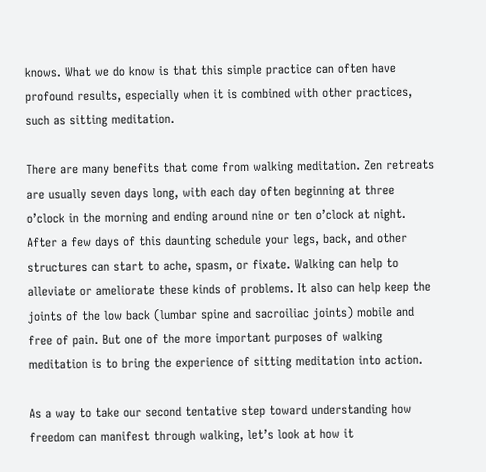knows. What we do know is that this simple practice can often have profound results, especially when it is combined with other practices, such as sitting meditation.

There are many benefits that come from walking meditation. Zen retreats are usually seven days long, with each day often beginning at three o’clock in the morning and ending around nine or ten o’clock at night. After a few days of this daunting schedule your legs, back, and other structures can start to ache, spasm, or fixate. Walking can help to alleviate or ameliorate these kinds of problems. It also can help keep the joints of the low back (lumbar spine and sacroiliac joints) mobile and free of pain. But one of the more important purposes of walking meditation is to bring the experience of sitting meditation into action.

As a way to take our second tentative step toward understanding how freedom can manifest through walking, let’s look at how it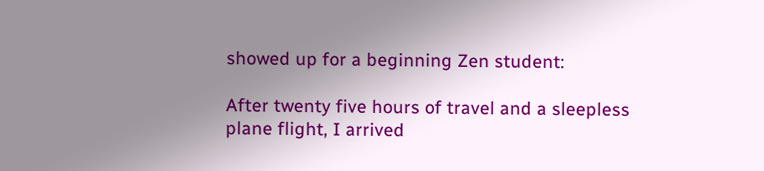showed up for a beginning Zen student:

After twenty five hours of travel and a sleepless plane flight, I arrived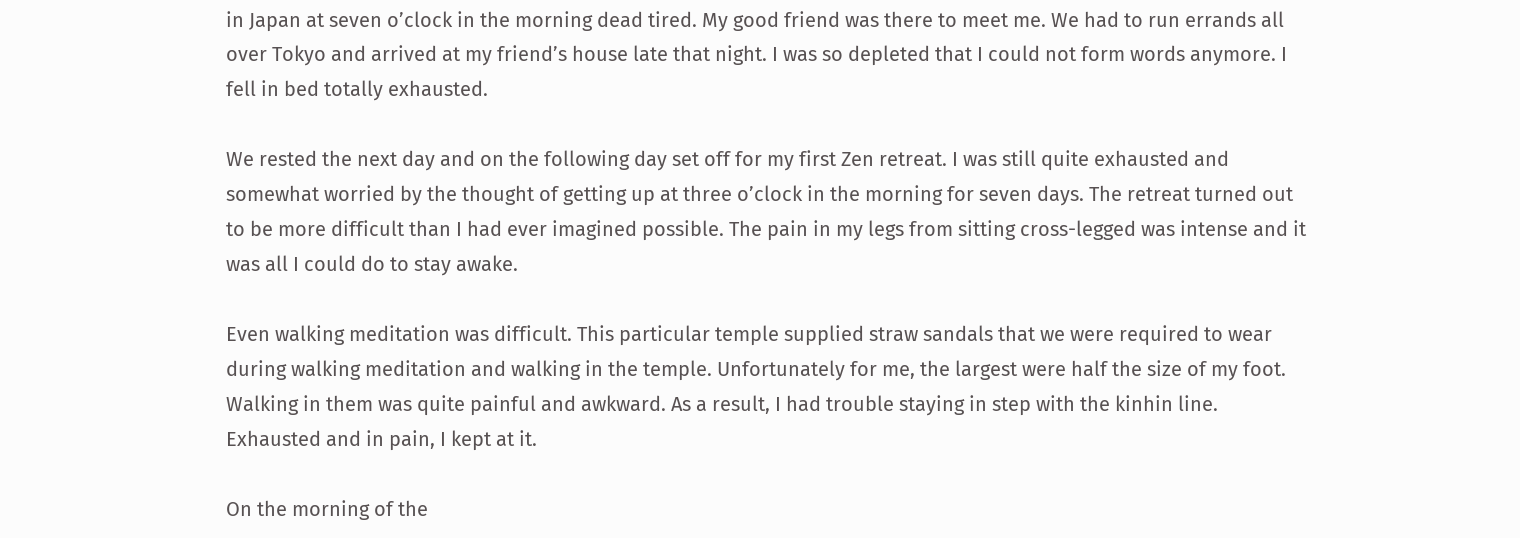in Japan at seven o’clock in the morning dead tired. My good friend was there to meet me. We had to run errands all over Tokyo and arrived at my friend’s house late that night. I was so depleted that I could not form words anymore. I fell in bed totally exhausted.

We rested the next day and on the following day set off for my first Zen retreat. I was still quite exhausted and somewhat worried by the thought of getting up at three o’clock in the morning for seven days. The retreat turned out to be more difficult than I had ever imagined possible. The pain in my legs from sitting cross-legged was intense and it was all I could do to stay awake.

Even walking meditation was difficult. This particular temple supplied straw sandals that we were required to wear during walking meditation and walking in the temple. Unfortunately for me, the largest were half the size of my foot. Walking in them was quite painful and awkward. As a result, I had trouble staying in step with the kinhin line. Exhausted and in pain, I kept at it.

On the morning of the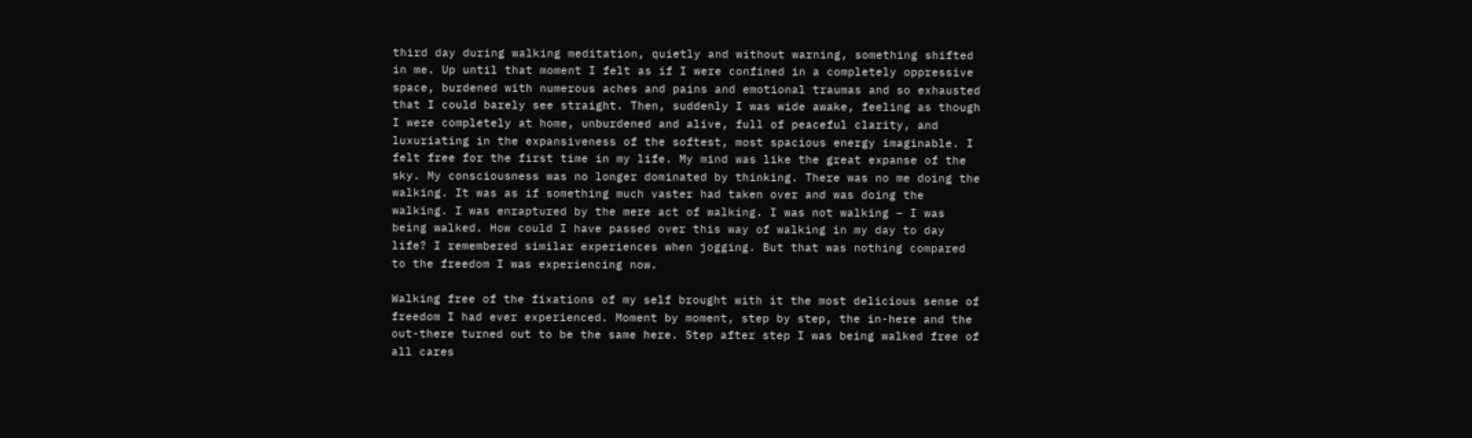third day during walking meditation, quietly and without warning, something shifted in me. Up until that moment I felt as if I were confined in a completely oppressive space, burdened with numerous aches and pains and emotional traumas and so exhausted that I could barely see straight. Then, suddenly I was wide awake, feeling as though I were completely at home, unburdened and alive, full of peaceful clarity, and luxuriating in the expansiveness of the softest, most spacious energy imaginable. I felt free for the first time in my life. My mind was like the great expanse of the sky. My consciousness was no longer dominated by thinking. There was no me doing the walking. It was as if something much vaster had taken over and was doing the walking. I was enraptured by the mere act of walking. I was not walking – I was being walked. How could I have passed over this way of walking in my day to day life? I remembered similar experiences when jogging. But that was nothing compared to the freedom I was experiencing now.

Walking free of the fixations of my self brought with it the most delicious sense of freedom I had ever experienced. Moment by moment, step by step, the in-here and the out-there turned out to be the same here. Step after step I was being walked free of all cares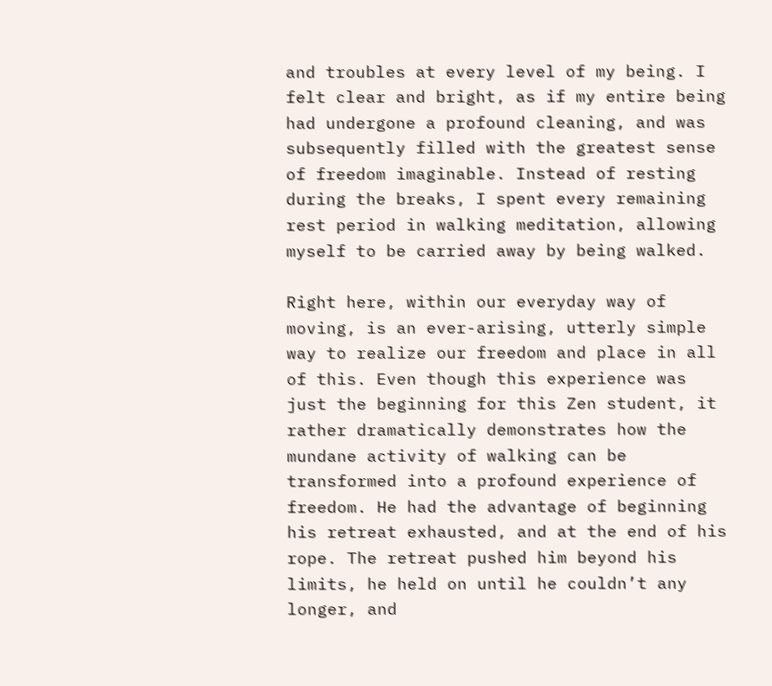and troubles at every level of my being. I felt clear and bright, as if my entire being had undergone a profound cleaning, and was subsequently filled with the greatest sense of freedom imaginable. Instead of resting during the breaks, I spent every remaining rest period in walking meditation, allowing myself to be carried away by being walked.

Right here, within our everyday way of moving, is an ever-arising, utterly simple way to realize our freedom and place in all of this. Even though this experience was just the beginning for this Zen student, it rather dramatically demonstrates how the mundane activity of walking can be transformed into a profound experience of freedom. He had the advantage of beginning his retreat exhausted, and at the end of his rope. The retreat pushed him beyond his limits, he held on until he couldn’t any longer, and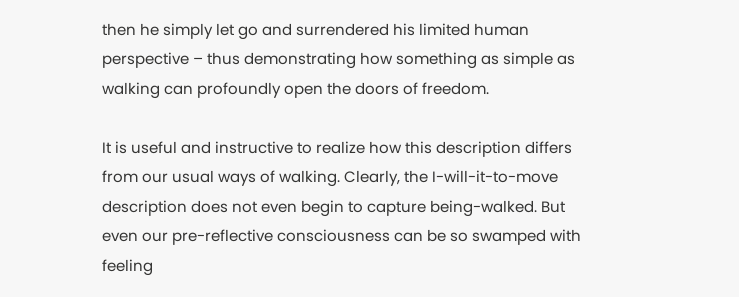then he simply let go and surrendered his limited human perspective – thus demonstrating how something as simple as walking can profoundly open the doors of freedom.

It is useful and instructive to realize how this description differs from our usual ways of walking. Clearly, the I-will-it-to-move description does not even begin to capture being-walked. But even our pre-reflective consciousness can be so swamped with feeling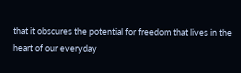that it obscures the potential for freedom that lives in the heart of our everyday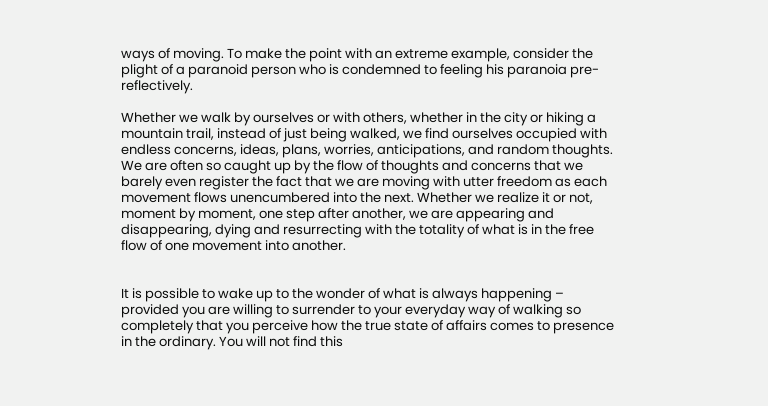ways of moving. To make the point with an extreme example, consider the plight of a paranoid person who is condemned to feeling his paranoia pre-reflectively.

Whether we walk by ourselves or with others, whether in the city or hiking a mountain trail, instead of just being walked, we find ourselves occupied with endless concerns, ideas, plans, worries, anticipations, and random thoughts. We are often so caught up by the flow of thoughts and concerns that we barely even register the fact that we are moving with utter freedom as each movement flows unencumbered into the next. Whether we realize it or not, moment by moment, one step after another, we are appearing and disappearing, dying and resurrecting with the totality of what is in the free flow of one movement into another.


It is possible to wake up to the wonder of what is always happening – provided you are willing to surrender to your everyday way of walking so completely that you perceive how the true state of affairs comes to presence in the ordinary. You will not find this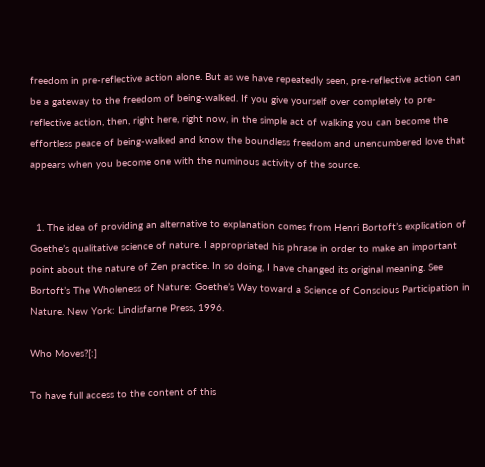freedom in pre-reflective action alone. But as we have repeatedly seen, pre-reflective action can be a gateway to the freedom of being-walked. If you give yourself over completely to pre-reflective action, then, right here, right now, in the simple act of walking you can become the effortless peace of being-walked and know the boundless freedom and unencumbered love that appears when you become one with the numinous activity of the source.


  1. The idea of providing an alternative to explanation comes from Henri Bortoft’s explication of Goethe’s qualitative science of nature. I appropriated his phrase in order to make an important point about the nature of Zen practice. In so doing, I have changed its original meaning. See Bortoft’s The Wholeness of Nature: Goethe’s Way toward a Science of Conscious Participation in Nature. New York: Lindisfarne Press, 1996.

Who Moves?[:]

To have full access to the content of this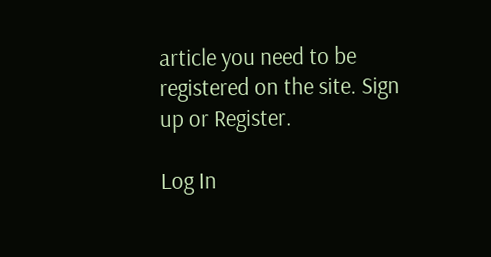article you need to be registered on the site. Sign up or Register.

Log In